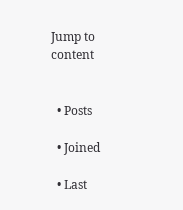Jump to content


  • Posts

  • Joined

  • Last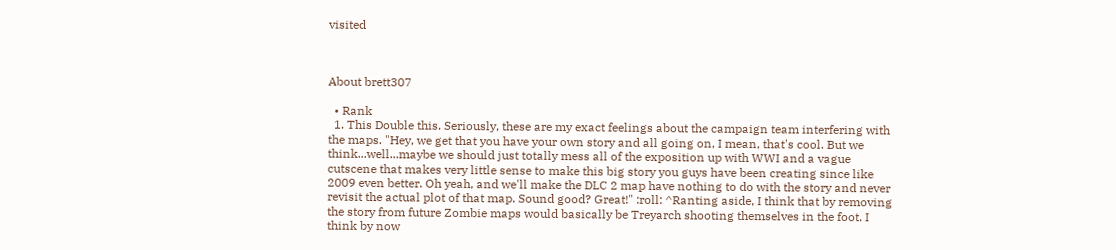visited



About brett307

  • Rank
  1. This Double this. Seriously, these are my exact feelings about the campaign team interfering with the maps. "Hey, we get that you have your own story and all going on, I mean, that's cool. But we think...well...maybe we should just totally mess all of the exposition up with WWI and a vague cutscene that makes very little sense to make this big story you guys have been creating since like 2009 even better. Oh yeah, and we'll make the DLC 2 map have nothing to do with the story and never revisit the actual plot of that map. Sound good? Great!" :roll: ^Ranting aside, I think that by removing the story from future Zombie maps would basically be Treyarch shooting themselves in the foot. I think by now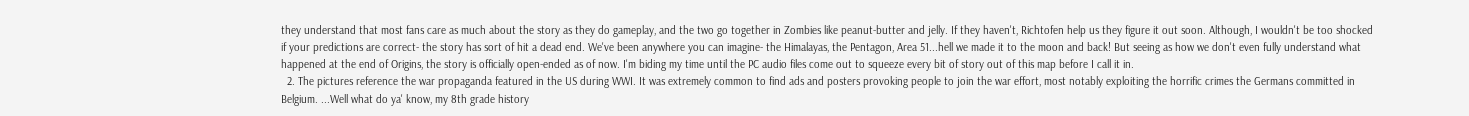they understand that most fans care as much about the story as they do gameplay, and the two go together in Zombies like peanut-butter and jelly. If they haven't, Richtofen help us they figure it out soon. Although, I wouldn't be too shocked if your predictions are correct- the story has sort of hit a dead end. We've been anywhere you can imagine- the Himalayas, the Pentagon, Area 51...hell we made it to the moon and back! But seeing as how we don't even fully understand what happened at the end of Origins, the story is officially open-ended as of now. I'm biding my time until the PC audio files come out to squeeze every bit of story out of this map before I call it in.
  2. The pictures reference the war propaganda featured in the US during WWI. It was extremely common to find ads and posters provoking people to join the war effort, most notably exploiting the horrific crimes the Germans committed in Belgium. ...Well what do ya' know, my 8th grade history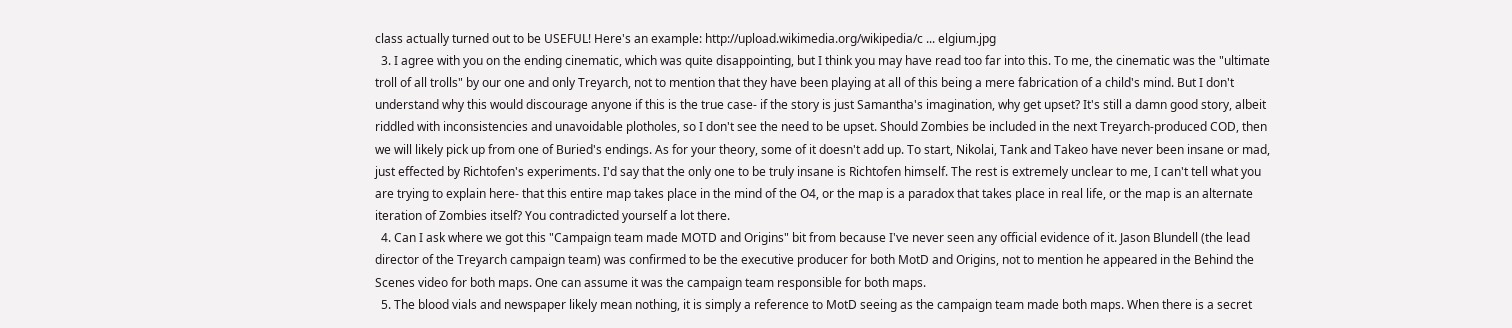class actually turned out to be USEFUL! Here's an example: http://upload.wikimedia.org/wikipedia/c ... elgium.jpg
  3. I agree with you on the ending cinematic, which was quite disappointing, but I think you may have read too far into this. To me, the cinematic was the "ultimate troll of all trolls" by our one and only Treyarch, not to mention that they have been playing at all of this being a mere fabrication of a child's mind. But I don't understand why this would discourage anyone if this is the true case- if the story is just Samantha's imagination, why get upset? It's still a damn good story, albeit riddled with inconsistencies and unavoidable plotholes, so I don't see the need to be upset. Should Zombies be included in the next Treyarch-produced COD, then we will likely pick up from one of Buried's endings. As for your theory, some of it doesn't add up. To start, Nikolai, Tank and Takeo have never been insane or mad, just effected by Richtofen's experiments. I'd say that the only one to be truly insane is Richtofen himself. The rest is extremely unclear to me, I can't tell what you are trying to explain here- that this entire map takes place in the mind of the O4, or the map is a paradox that takes place in real life, or the map is an alternate iteration of Zombies itself? You contradicted yourself a lot there.
  4. Can I ask where we got this "Campaign team made MOTD and Origins" bit from because I've never seen any official evidence of it. Jason Blundell (the lead director of the Treyarch campaign team) was confirmed to be the executive producer for both MotD and Origins, not to mention he appeared in the Behind the Scenes video for both maps. One can assume it was the campaign team responsible for both maps.
  5. The blood vials and newspaper likely mean nothing, it is simply a reference to MotD seeing as the campaign team made both maps. When there is a secret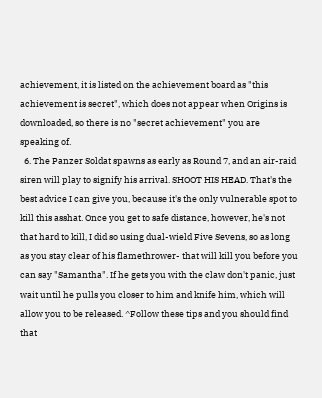achievement, it is listed on the achievement board as "this achievement is secret", which does not appear when Origins is downloaded, so there is no "secret achievement" you are speaking of.
  6. The Panzer Soldat spawns as early as Round 7, and an air-raid siren will play to signify his arrival. SHOOT HIS HEAD. That's the best advice I can give you, because it's the only vulnerable spot to kill this asshat. Once you get to safe distance, however, he's not that hard to kill, I did so using dual-wield Five Sevens, so as long as you stay clear of his flamethrower- that will kill you before you can say "Samantha". If he gets you with the claw don't panic, just wait until he pulls you closer to him and knife him, which will allow you to be released. ^Follow these tips and you should find that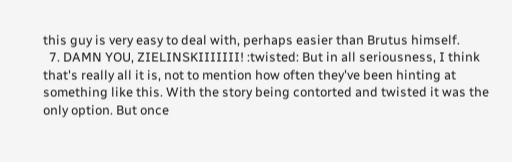this guy is very easy to deal with, perhaps easier than Brutus himself.
  7. DAMN YOU, ZIELINSKIIIIIII! :twisted: But in all seriousness, I think that's really all it is, not to mention how often they've been hinting at something like this. With the story being contorted and twisted it was the only option. But once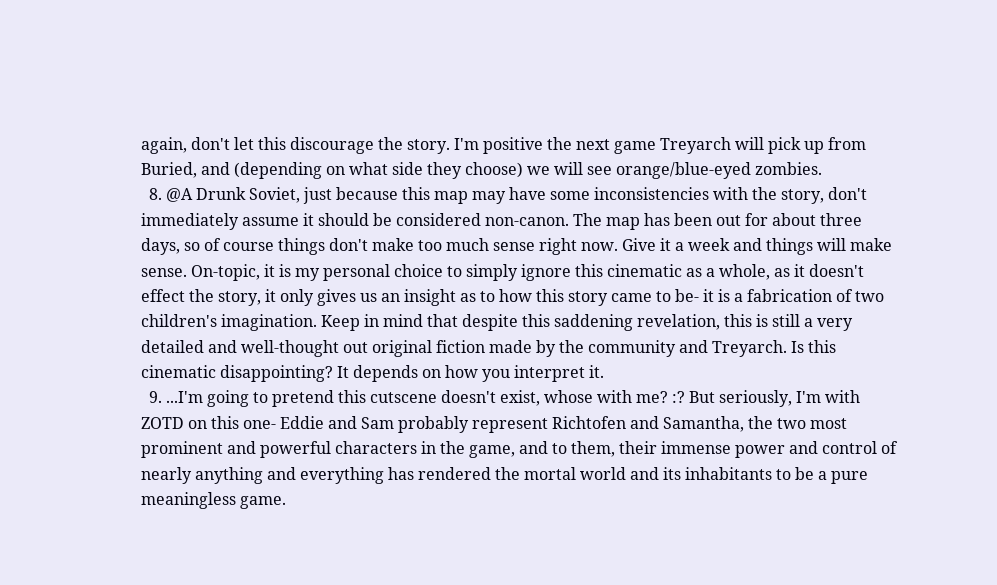again, don't let this discourage the story. I'm positive the next game Treyarch will pick up from Buried, and (depending on what side they choose) we will see orange/blue-eyed zombies.
  8. @A Drunk Soviet, just because this map may have some inconsistencies with the story, don't immediately assume it should be considered non-canon. The map has been out for about three days, so of course things don't make too much sense right now. Give it a week and things will make sense. On-topic, it is my personal choice to simply ignore this cinematic as a whole, as it doesn't effect the story, it only gives us an insight as to how this story came to be- it is a fabrication of two children's imagination. Keep in mind that despite this saddening revelation, this is still a very detailed and well-thought out original fiction made by the community and Treyarch. Is this cinematic disappointing? It depends on how you interpret it.
  9. ...I'm going to pretend this cutscene doesn't exist, whose with me? :? But seriously, I'm with ZOTD on this one- Eddie and Sam probably represent Richtofen and Samantha, the two most prominent and powerful characters in the game, and to them, their immense power and control of nearly anything and everything has rendered the mortal world and its inhabitants to be a pure meaningless game.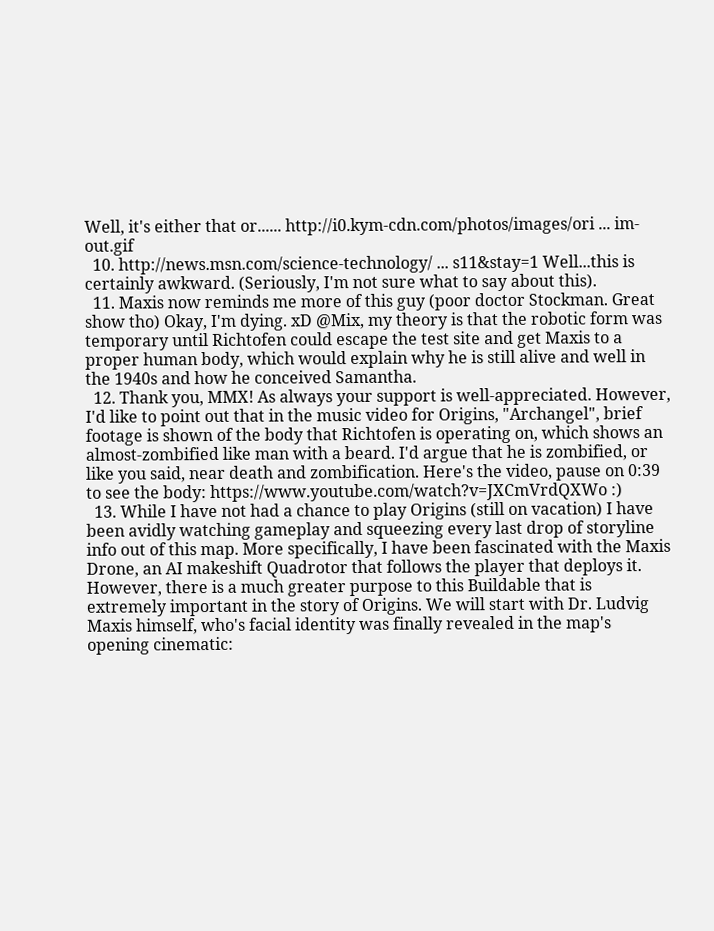Well, it's either that or...... http://i0.kym-cdn.com/photos/images/ori ... im-out.gif
  10. http://news.msn.com/science-technology/ ... s11&stay=1 Well...this is certainly awkward. (Seriously, I'm not sure what to say about this).
  11. Maxis now reminds me more of this guy (poor doctor Stockman. Great show tho) Okay, I'm dying. xD @Mix, my theory is that the robotic form was temporary until Richtofen could escape the test site and get Maxis to a proper human body, which would explain why he is still alive and well in the 1940s and how he conceived Samantha.
  12. Thank you, MMX! As always your support is well-appreciated. However, I'd like to point out that in the music video for Origins, "Archangel", brief footage is shown of the body that Richtofen is operating on, which shows an almost-zombified like man with a beard. I'd argue that he is zombified, or like you said, near death and zombification. Here's the video, pause on 0:39 to see the body: https://www.youtube.com/watch?v=JXCmVrdQXWo :)
  13. While I have not had a chance to play Origins (still on vacation) I have been avidly watching gameplay and squeezing every last drop of storyline info out of this map. More specifically, I have been fascinated with the Maxis Drone, an AI makeshift Quadrotor that follows the player that deploys it. However, there is a much greater purpose to this Buildable that is extremely important in the story of Origins. We will start with Dr. Ludvig Maxis himself, who's facial identity was finally revealed in the map's opening cinematic: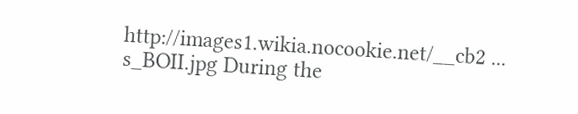http://images1.wikia.nocookie.net/__cb2 ... s_BOII.jpg During the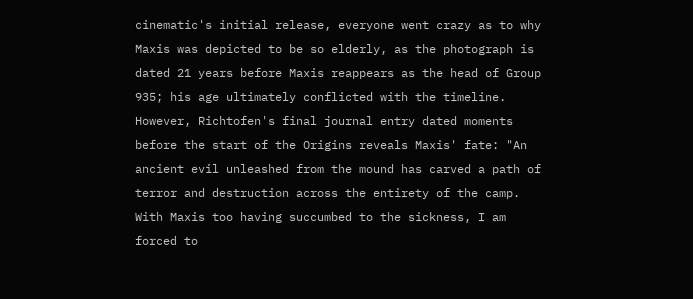cinematic's initial release, everyone went crazy as to why Maxis was depicted to be so elderly, as the photograph is dated 21 years before Maxis reappears as the head of Group 935; his age ultimately conflicted with the timeline. However, Richtofen's final journal entry dated moments before the start of the Origins reveals Maxis' fate: "An ancient evil unleashed from the mound has carved a path of terror and destruction across the entirety of the camp. With Maxis too having succumbed to the sickness, I am forced to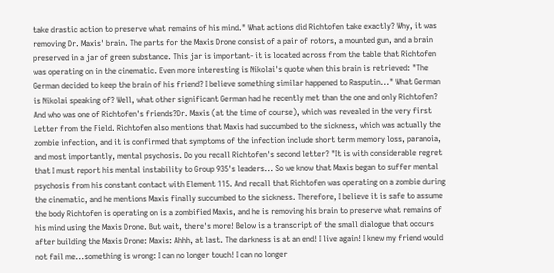take drastic action to preserve what remains of his mind." What actions did Richtofen take exactly? Why, it was removing Dr. Maxis' brain. The parts for the Maxis Drone consist of a pair of rotors, a mounted gun, and a brain preserved in a jar of green substance. This jar is important- it is located across from the table that Richtofen was operating on in the cinematic. Even more interesting is Nikolai's quote when this brain is retrieved: "The German decided to keep the brain of his friend? I believe something similar happened to Rasputin..." What German is Nikolai speaking of? Well, what other significant German had he recently met than the one and only Richtofen? And who was one of Richtofen's friends?Dr. Maxis (at the time of course), which was revealed in the very first Letter from the Field. Richtofen also mentions that Maxis had succumbed to the sickness, which was actually the zombie infection, and it is confirmed that symptoms of the infection include short term memory loss, paranoia, and most importantly, mental psychosis. Do you recall Richtofen's second letter? "It is with considerable regret that I must report his mental instability to Group 935's leaders... So we know that Maxis began to suffer mental psychosis from his constant contact with Element 115. And recall that Richtofen was operating on a zombie during the cinematic, and he mentions Maxis finally succumbed to the sickness. Therefore, I believe it is safe to assume the body Richtofen is operating on is a zombified Maxis, and he is removing his brain to preserve what remains of his mind using the Maxis Drone. But wait, there's more! Below is a transcript of the small dialogue that occurs after building the Maxis Drone: Maxis: Ahhh, at last. The darkness is at an end! I live again! I knew my friend would not fail me...something is wrong: I can no longer touch! I can no longer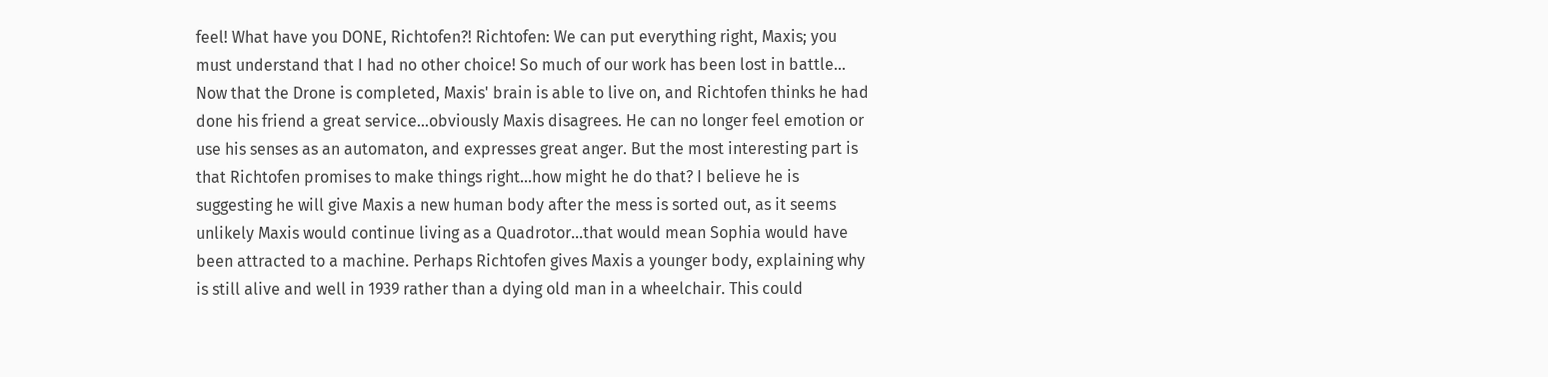feel! What have you DONE, Richtofen?! Richtofen: We can put everything right, Maxis; you must understand that I had no other choice! So much of our work has been lost in battle... Now that the Drone is completed, Maxis' brain is able to live on, and Richtofen thinks he had done his friend a great service...obviously Maxis disagrees. He can no longer feel emotion or use his senses as an automaton, and expresses great anger. But the most interesting part is that Richtofen promises to make things right...how might he do that? I believe he is suggesting he will give Maxis a new human body after the mess is sorted out, as it seems unlikely Maxis would continue living as a Quadrotor...that would mean Sophia would have been attracted to a machine. Perhaps Richtofen gives Maxis a younger body, explaining why is still alive and well in 1939 rather than a dying old man in a wheelchair. This could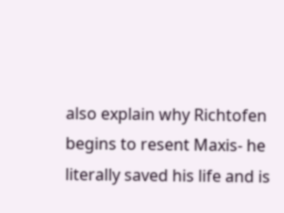also explain why Richtofen begins to resent Maxis- he literally saved his life and is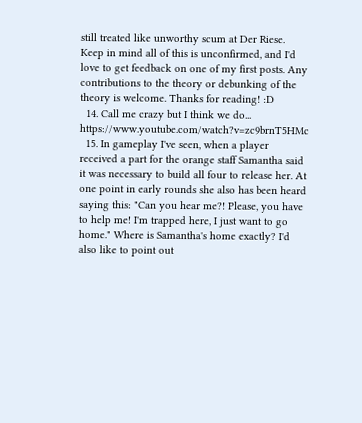still treated like unworthy scum at Der Riese. Keep in mind all of this is unconfirmed, and I'd love to get feedback on one of my first posts. Any contributions to the theory or debunking of the theory is welcome. Thanks for reading! :D
  14. Call me crazy but I think we do... https://www.youtube.com/watch?v=zc9brnT5HMc
  15. In gameplay I've seen, when a player received a part for the orange staff Samantha said it was necessary to build all four to release her. At one point in early rounds she also has been heard saying this: "Can you hear me?! Please, you have to help me! I'm trapped here, I just want to go home." Where is Samantha's home exactly? I'd also like to point out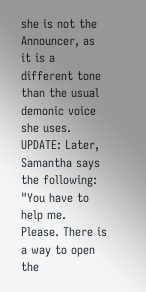she is not the Announcer, as it is a different tone than the usual demonic voice she uses. UPDATE: Later, Samantha says the following: "You have to help me. Please. There is a way to open the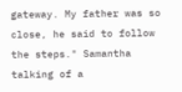gateway. My father was so close, he said to follow the steps." Samantha talking of a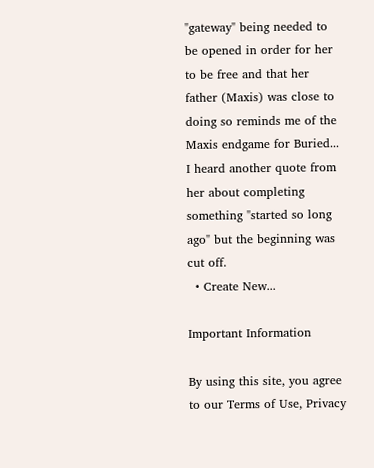"gateway" being needed to be opened in order for her to be free and that her father (Maxis) was close to doing so reminds me of the Maxis endgame for Buried... I heard another quote from her about completing something "started so long ago" but the beginning was cut off.
  • Create New...

Important Information

By using this site, you agree to our Terms of Use, Privacy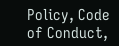Policy, Code of Conduct,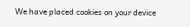We have placed cookies on your device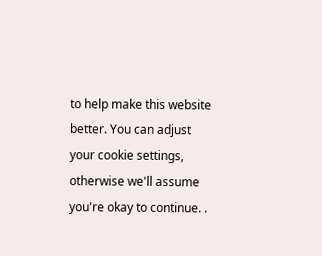to help make this website better. You can adjust your cookie settings, otherwise we'll assume you're okay to continue. .